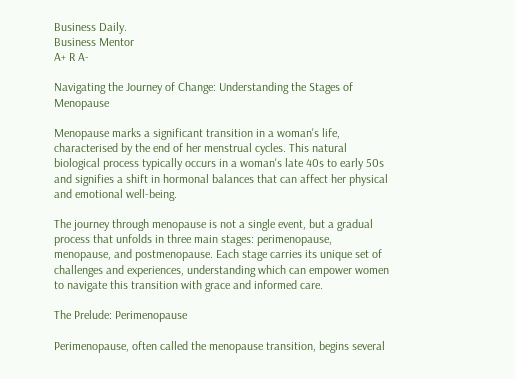Business Daily.
Business Mentor
A+ R A-

Navigating the Journey of Change: Understanding the Stages of Menopause

Menopause marks a significant transition in a woman's life, characterised by the end of her menstrual cycles. This natural biological process typically occurs in a woman's late 40s to early 50s and signifies a shift in hormonal balances that can affect her physical and emotional well-being.

The journey through menopause is not a single event, but a gradual process that unfolds in three main stages: perimenopause, menopause, and postmenopause. Each stage carries its unique set of challenges and experiences, understanding which can empower women to navigate this transition with grace and informed care.

The Prelude: Perimenopause

Perimenopause, often called the menopause transition, begins several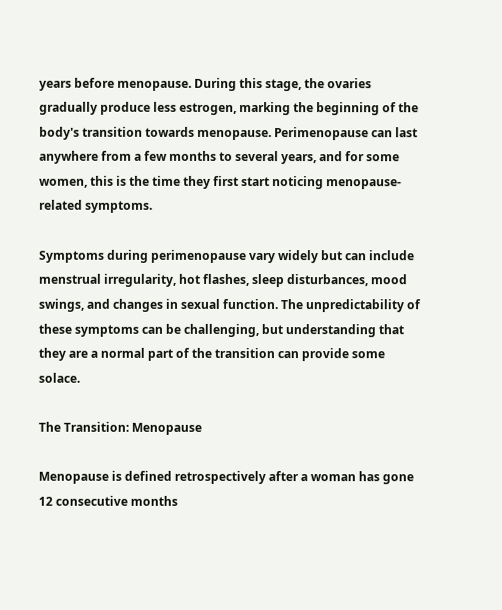years before menopause. During this stage, the ovaries gradually produce less estrogen, marking the beginning of the body's transition towards menopause. Perimenopause can last anywhere from a few months to several years, and for some women, this is the time they first start noticing menopause-related symptoms.

Symptoms during perimenopause vary widely but can include menstrual irregularity, hot flashes, sleep disturbances, mood swings, and changes in sexual function. The unpredictability of these symptoms can be challenging, but understanding that they are a normal part of the transition can provide some solace.

The Transition: Menopause

Menopause is defined retrospectively after a woman has gone 12 consecutive months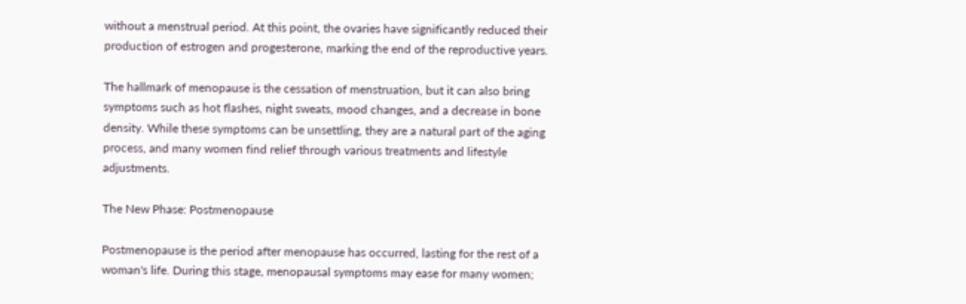without a menstrual period. At this point, the ovaries have significantly reduced their production of estrogen and progesterone, marking the end of the reproductive years.

The hallmark of menopause is the cessation of menstruation, but it can also bring symptoms such as hot flashes, night sweats, mood changes, and a decrease in bone density. While these symptoms can be unsettling, they are a natural part of the aging process, and many women find relief through various treatments and lifestyle adjustments.

The New Phase: Postmenopause

Postmenopause is the period after menopause has occurred, lasting for the rest of a woman's life. During this stage, menopausal symptoms may ease for many women;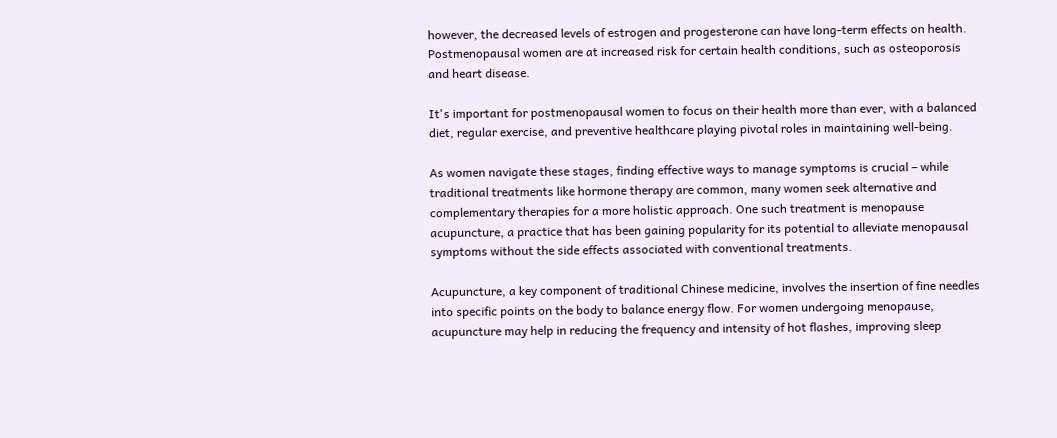however, the decreased levels of estrogen and progesterone can have long-term effects on health. Postmenopausal women are at increased risk for certain health conditions, such as osteoporosis and heart disease.

It's important for postmenopausal women to focus on their health more than ever, with a balanced diet, regular exercise, and preventive healthcare playing pivotal roles in maintaining well-being.

As women navigate these stages, finding effective ways to manage symptoms is crucial – while traditional treatments like hormone therapy are common, many women seek alternative and complementary therapies for a more holistic approach. One such treatment is menopause acupuncture, a practice that has been gaining popularity for its potential to alleviate menopausal symptoms without the side effects associated with conventional treatments.

Acupuncture, a key component of traditional Chinese medicine, involves the insertion of fine needles into specific points on the body to balance energy flow. For women undergoing menopause, acupuncture may help in reducing the frequency and intensity of hot flashes, improving sleep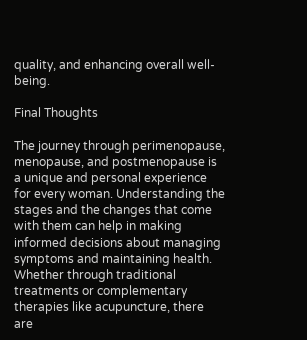quality, and enhancing overall well-being.

Final Thoughts

The journey through perimenopause, menopause, and postmenopause is a unique and personal experience for every woman. Understanding the stages and the changes that come with them can help in making informed decisions about managing symptoms and maintaining health. Whether through traditional treatments or complementary therapies like acupuncture, there are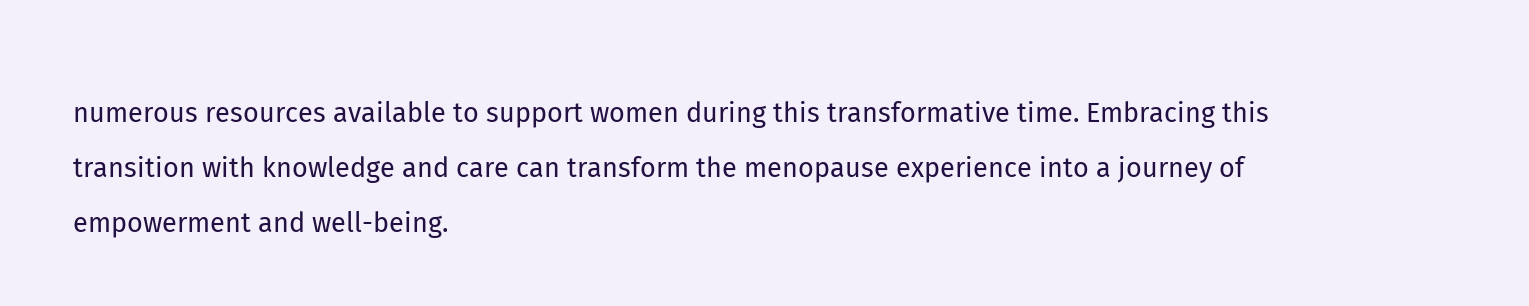numerous resources available to support women during this transformative time. Embracing this transition with knowledge and care can transform the menopause experience into a journey of empowerment and well-being.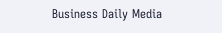Business Daily Media